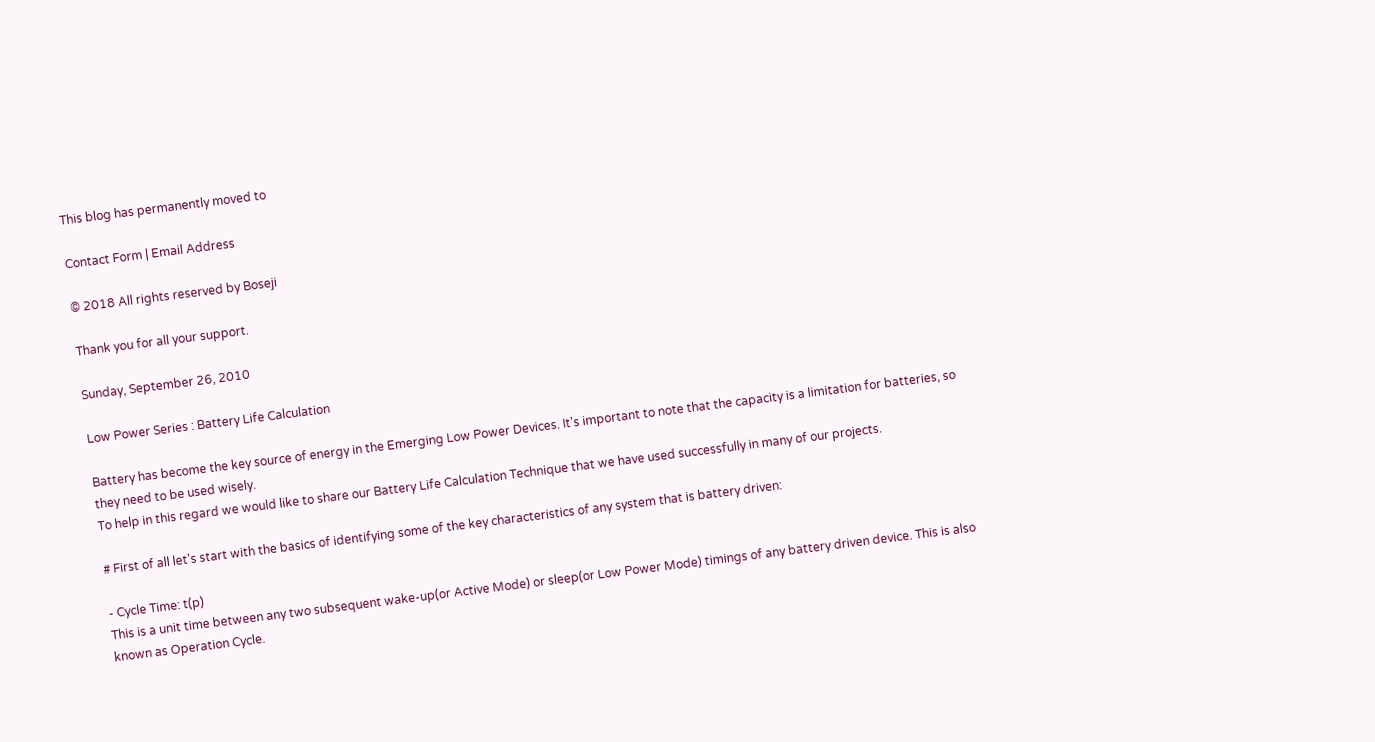This blog has permanently moved to

Contact Form | Email Address

© 2018 All rights reserved by Boseji

Thank you for all your support.

Sunday, September 26, 2010

Low Power Series : Battery Life Calculation

Battery has become the key source of energy in the Emerging Low Power Devices. It's important to note that the capacity is a limitation for batteries, so they need to be used wisely.
To help in this regard we would like to share our Battery Life Calculation Technique that we have used successfully in many of our projects.

# First of all let's start with the basics of identifying some of the key characteristics of any system that is battery driven:

- Cycle Time: t(p)
This is a unit time between any two subsequent wake-up(or Active Mode) or sleep(or Low Power Mode) timings of any battery driven device. This is also known as Operation Cycle.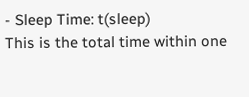- Sleep Time: t(sleep)
This is the total time within one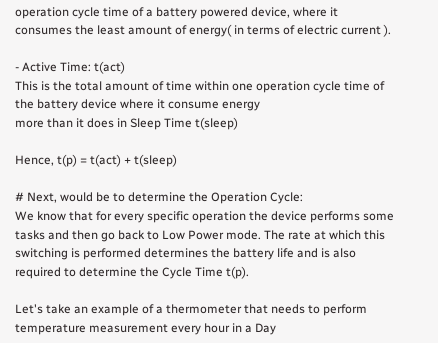operation cycle time of a battery powered device, where it consumes the least amount of energy( in terms of electric current ).

- Active Time: t(act)
This is the total amount of time within one operation cycle time of the battery device where it consume energy
more than it does in Sleep Time t(sleep)

Hence, t(p) = t(act) + t(sleep)

# Next, would be to determine the Operation Cycle:
We know that for every specific operation the device performs some tasks and then go back to Low Power mode. The rate at which this switching is performed determines the battery life and is also required to determine the Cycle Time t(p).

Let's take an example of a thermometer that needs to perform temperature measurement every hour in a Day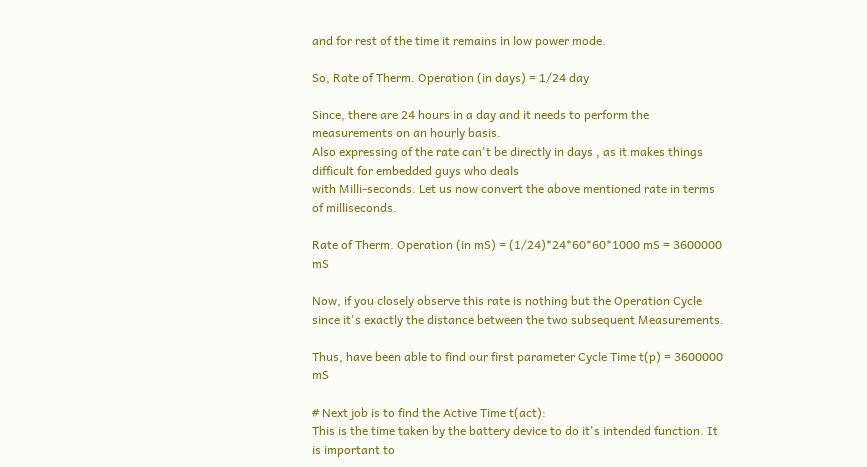and for rest of the time it remains in low power mode.

So, Rate of Therm. Operation (in days) = 1/24 day

Since, there are 24 hours in a day and it needs to perform the measurements on an hourly basis.
Also expressing of the rate can't be directly in days , as it makes things difficult for embedded guys who deals
with Milli-seconds. Let us now convert the above mentioned rate in terms of milliseconds.

Rate of Therm. Operation (in mS) = (1/24)*24*60*60*1000 mS = 3600000 mS

Now, if you closely observe this rate is nothing but the Operation Cycle since it's exactly the distance between the two subsequent Measurements.

Thus, have been able to find our first parameter Cycle Time t(p) = 3600000 mS

# Next job is to find the Active Time t(act):
This is the time taken by the battery device to do it's intended function. It is important to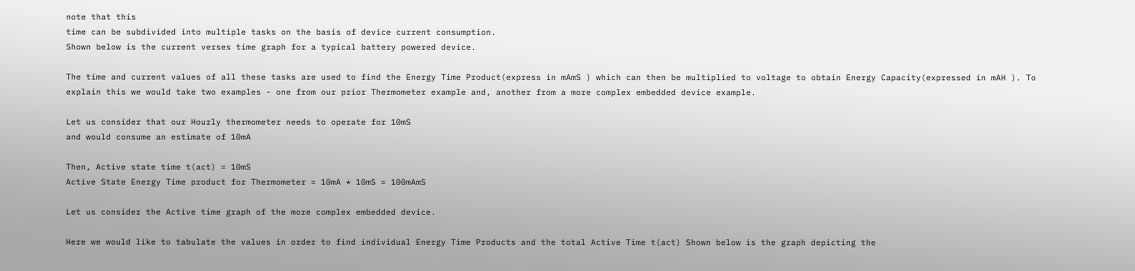note that this
time can be subdivided into multiple tasks on the basis of device current consumption.
Shown below is the current verses time graph for a typical battery powered device.

The time and current values of all these tasks are used to find the Energy Time Product(express in mAmS ) which can then be multiplied to voltage to obtain Energy Capacity(expressed in mAH ). To explain this we would take two examples - one from our prior Thermometer example and, another from a more complex embedded device example.

Let us consider that our Hourly thermometer needs to operate for 10mS
and would consume an estimate of 10mA

Then, Active state time t(act) = 10mS
Active State Energy Time product for Thermometer = 10mA * 10mS = 100mAmS

Let us consider the Active time graph of the more complex embedded device.

Here we would like to tabulate the values in order to find individual Energy Time Products and the total Active Time t(act) Shown below is the graph depicting the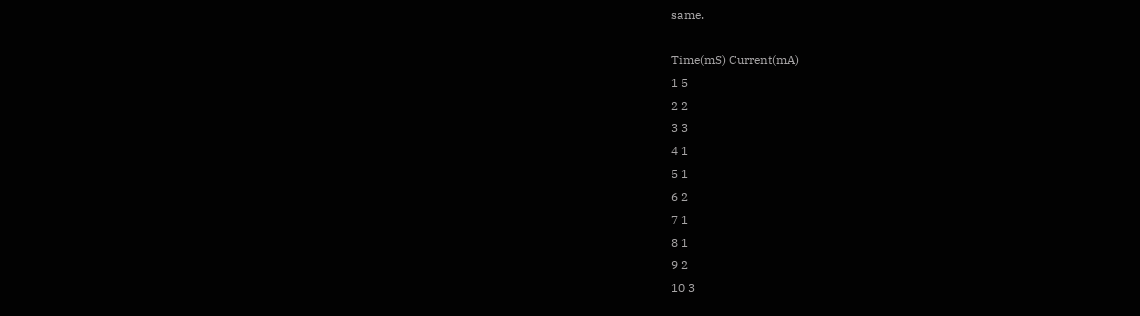same.

Time(mS) Current(mA)
1 5
2 2
3 3
4 1
5 1
6 2
7 1
8 1
9 2
10 3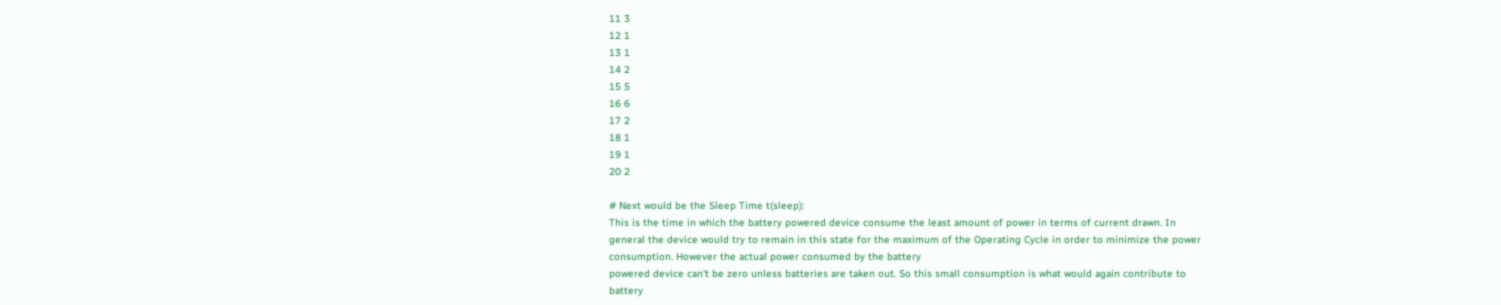11 3
12 1
13 1
14 2
15 5
16 6
17 2
18 1
19 1
20 2

# Next would be the Sleep Time t(sleep):
This is the time in which the battery powered device consume the least amount of power in terms of current drawn. In general the device would try to remain in this state for the maximum of the Operating Cycle in order to minimize the power consumption. However the actual power consumed by the battery
powered device can't be zero unless batteries are taken out. So this small consumption is what would again contribute to battery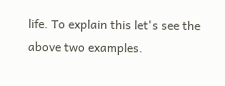life. To explain this let's see the above two examples.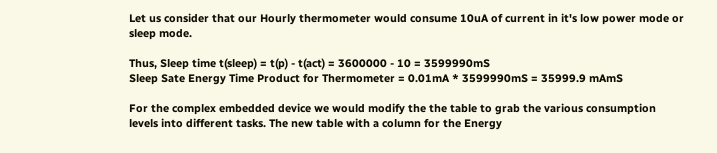Let us consider that our Hourly thermometer would consume 10uA of current in it's low power mode or sleep mode.

Thus, Sleep time t(sleep) = t(p) - t(act) = 3600000 - 10 = 3599990mS
Sleep Sate Energy Time Product for Thermometer = 0.01mA * 3599990mS = 35999.9 mAmS

For the complex embedded device we would modify the the table to grab the various consumption levels into different tasks. The new table with a column for the Energy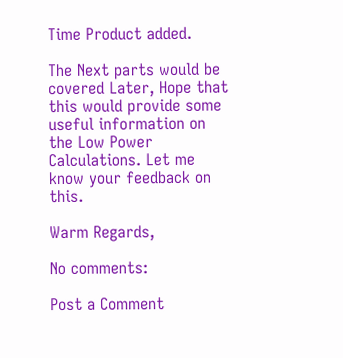Time Product added.

The Next parts would be covered Later, Hope that this would provide some useful information on the Low Power Calculations. Let me know your feedback on this.

Warm Regards,

No comments:

Post a Comment